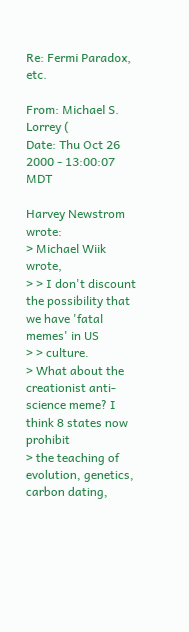Re: Fermi Paradox, etc.

From: Michael S. Lorrey (
Date: Thu Oct 26 2000 - 13:00:07 MDT

Harvey Newstrom wrote:
> Michael Wiik wrote,
> > I don't discount the possibility that we have 'fatal memes' in US
> > culture.
> What about the creationist anti-science meme? I think 8 states now prohibit
> the teaching of evolution, genetics, carbon dating,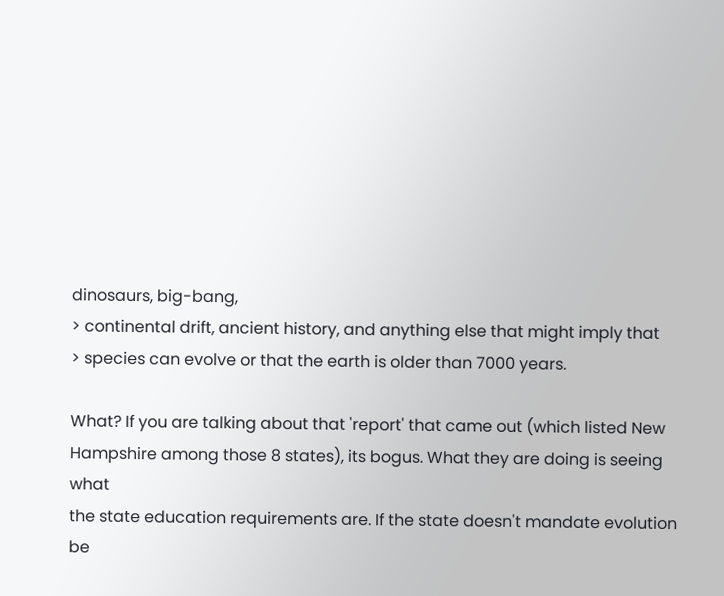dinosaurs, big-bang,
> continental drift, ancient history, and anything else that might imply that
> species can evolve or that the earth is older than 7000 years.

What? If you are talking about that 'report' that came out (which listed New
Hampshire among those 8 states), its bogus. What they are doing is seeing what
the state education requirements are. If the state doesn't mandate evolution be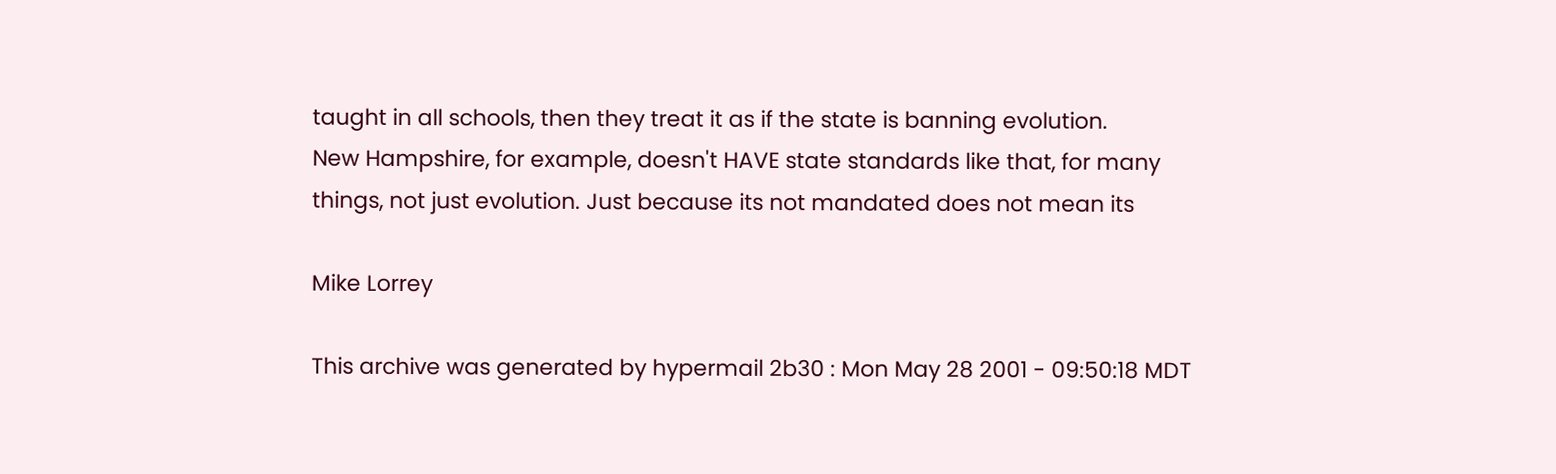taught in all schools, then they treat it as if the state is banning evolution.
New Hampshire, for example, doesn't HAVE state standards like that, for many
things, not just evolution. Just because its not mandated does not mean its

Mike Lorrey

This archive was generated by hypermail 2b30 : Mon May 28 2001 - 09:50:18 MDT